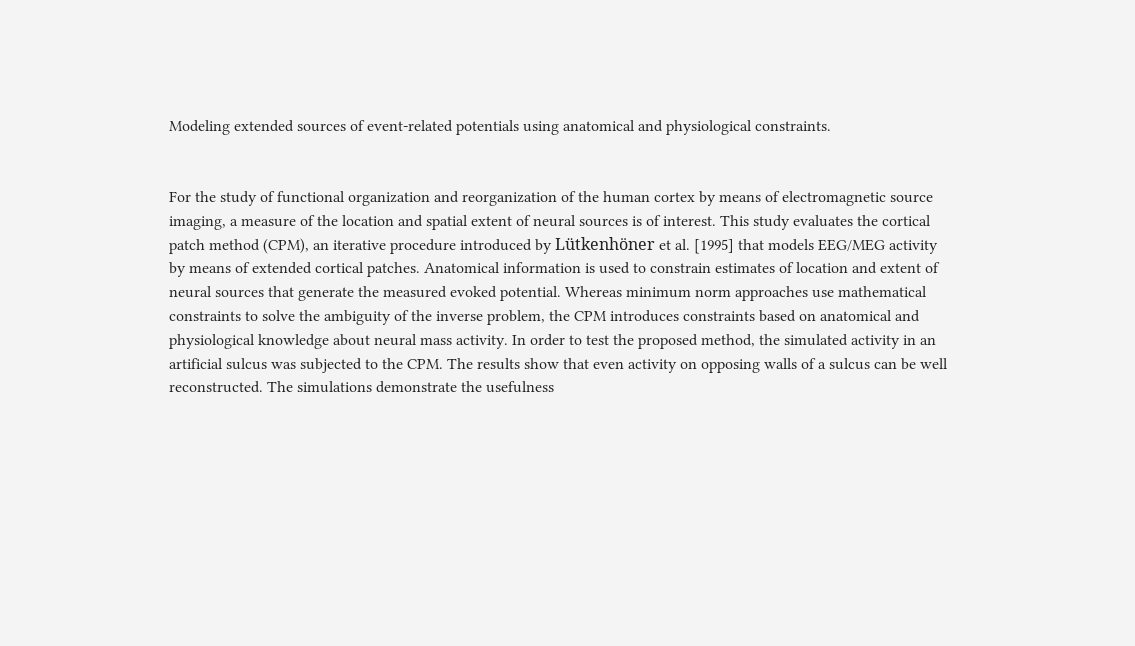Modeling extended sources of event-related potentials using anatomical and physiological constraints.


For the study of functional organization and reorganization of the human cortex by means of electromagnetic source imaging, a measure of the location and spatial extent of neural sources is of interest. This study evaluates the cortical patch method (CPM), an iterative procedure introduced by Lütkenhöner et al. [1995] that models EEG/MEG activity by means of extended cortical patches. Anatomical information is used to constrain estimates of location and extent of neural sources that generate the measured evoked potential. Whereas minimum norm approaches use mathematical constraints to solve the ambiguity of the inverse problem, the CPM introduces constraints based on anatomical and physiological knowledge about neural mass activity. In order to test the proposed method, the simulated activity in an artificial sulcus was subjected to the CPM. The results show that even activity on opposing walls of a sulcus can be well reconstructed. The simulations demonstrate the usefulness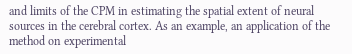and limits of the CPM in estimating the spatial extent of neural sources in the cerebral cortex. As an example, an application of the method on experimental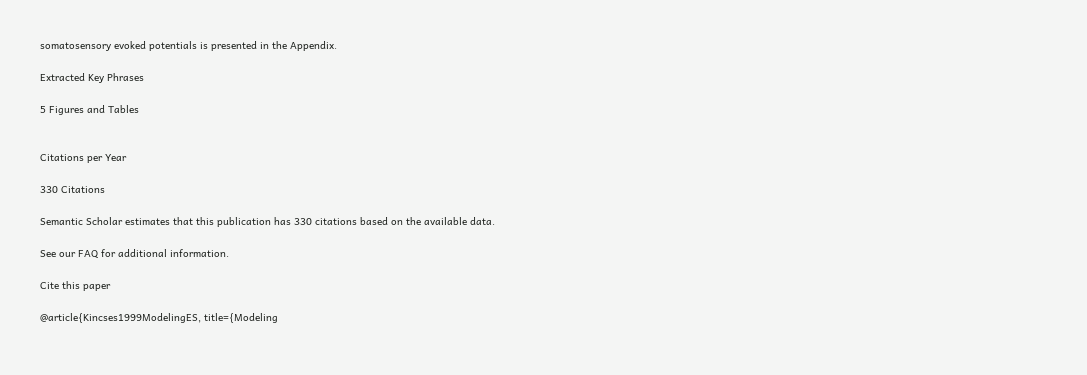somatosensory evoked potentials is presented in the Appendix.

Extracted Key Phrases

5 Figures and Tables


Citations per Year

330 Citations

Semantic Scholar estimates that this publication has 330 citations based on the available data.

See our FAQ for additional information.

Cite this paper

@article{Kincses1999ModelingES, title={Modeling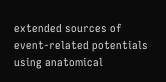extended sources of event-related potentials using anatomical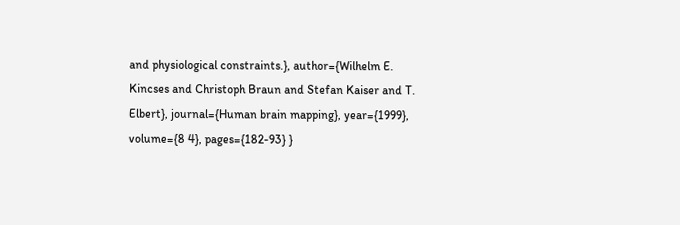and physiological constraints.}, author={Wilhelm E. Kincses and Christoph Braun and Stefan Kaiser and T. Elbert}, journal={Human brain mapping}, year={1999}, volume={8 4}, pages={182-93} }